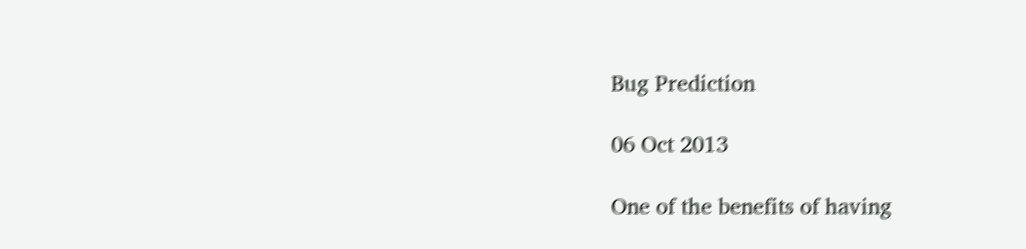Bug Prediction

06 Oct 2013

One of the benefits of having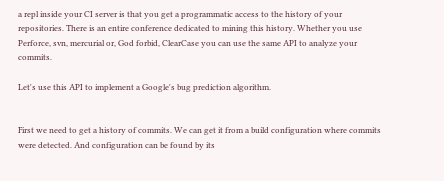a repl inside your CI server is that you get a programmatic access to the history of your repositories. There is an entire conference dedicated to mining this history. Whether you use Perforce, svn, mercurial or, God forbid, ClearCase you can use the same API to analyze your commits.

Let's use this API to implement a Google's bug prediction algorithm.


First we need to get a history of commits. We can get it from a build configuration where commits were detected. And configuration can be found by its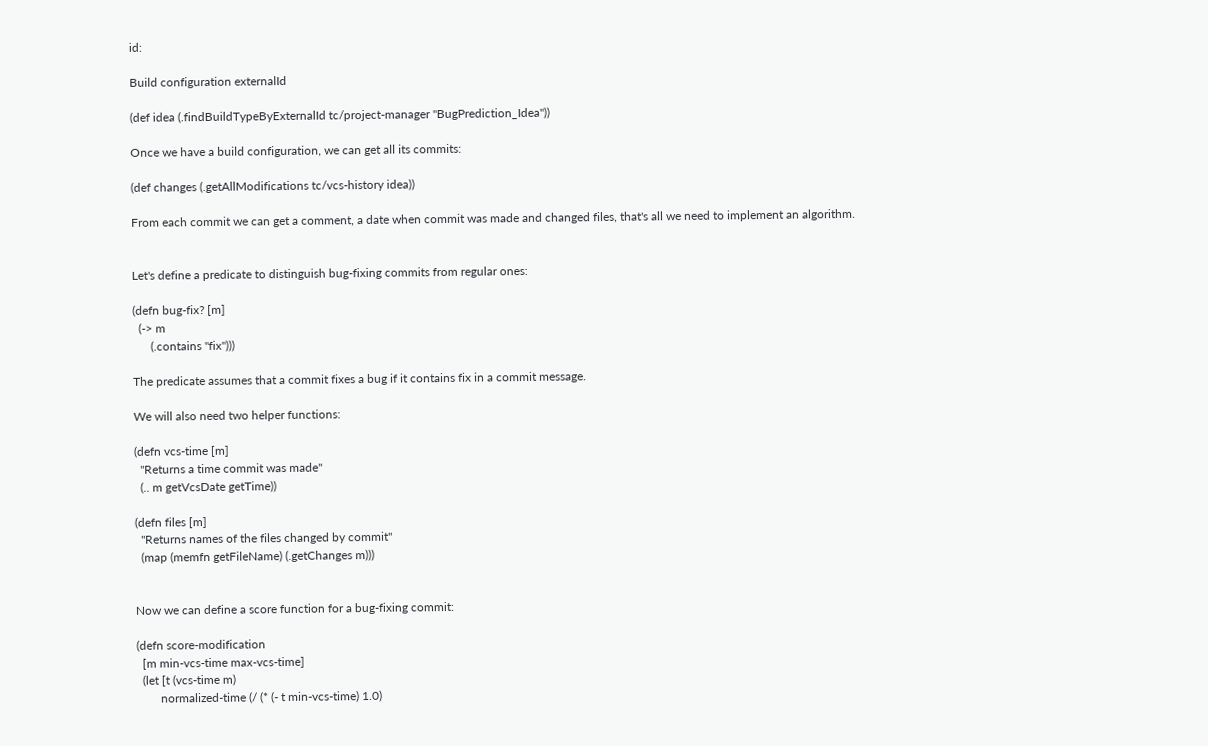id:

Build configuration externalId

(def idea (.findBuildTypeByExternalId tc/project-manager "BugPrediction_Idea"))

Once we have a build configuration, we can get all its commits:

(def changes (.getAllModifications tc/vcs-history idea))

From each commit we can get a comment, a date when commit was made and changed files, that's all we need to implement an algorithm.


Let's define a predicate to distinguish bug-fixing commits from regular ones:

(defn bug-fix? [m]
  (-> m
      (.contains "fix")))

The predicate assumes that a commit fixes a bug if it contains fix in a commit message.

We will also need two helper functions:

(defn vcs-time [m]
  "Returns a time commit was made"
  (.. m getVcsDate getTime))

(defn files [m]
  "Returns names of the files changed by commit"
  (map (memfn getFileName) (.getChanges m)))


Now we can define a score function for a bug-fixing commit:

(defn score-modification
  [m min-vcs-time max-vcs-time]
  (let [t (vcs-time m)
        normalized-time (/ (* (- t min-vcs-time) 1.0)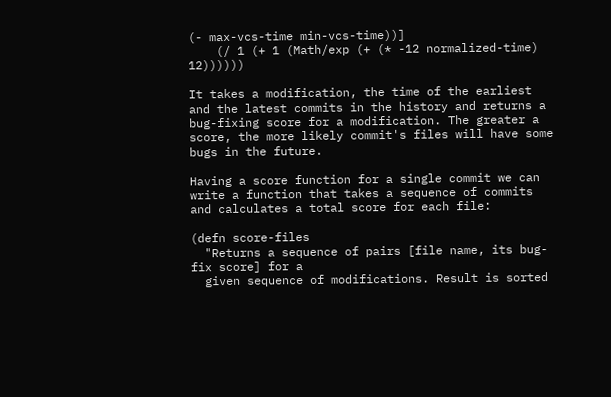(- max-vcs-time min-vcs-time))]
    (/ 1 (+ 1 (Math/exp (+ (* -12 normalized-time) 12))))))

It takes a modification, the time of the earliest and the latest commits in the history and returns a bug-fixing score for a modification. The greater a score, the more likely commit's files will have some bugs in the future.

Having a score function for a single commit we can write a function that takes a sequence of commits and calculates a total score for each file:

(defn score-files
  "Returns a sequence of pairs [file name, its bug-fix score] for a
  given sequence of modifications. Result is sorted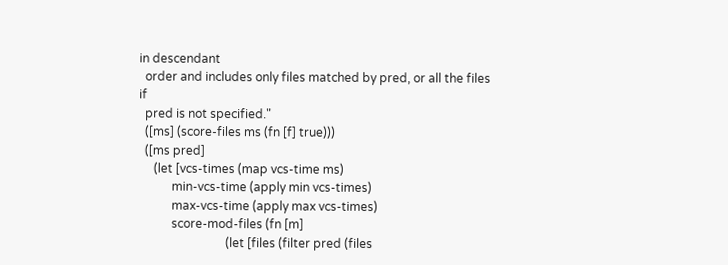in descendant
  order and includes only files matched by pred, or all the files if
  pred is not specified."
  ([ms] (score-files ms (fn [f] true)))
  ([ms pred]
     (let [vcs-times (map vcs-time ms)
           min-vcs-time (apply min vcs-times)
           max-vcs-time (apply max vcs-times)
           score-mod-files (fn [m]
                             (let [files (filter pred (files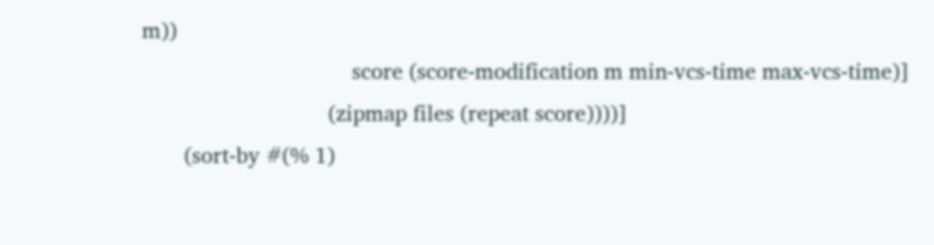m))
                                   score (score-modification m min-vcs-time max-vcs-time)]
                               (zipmap files (repeat score))))]
       (sort-by #(% 1)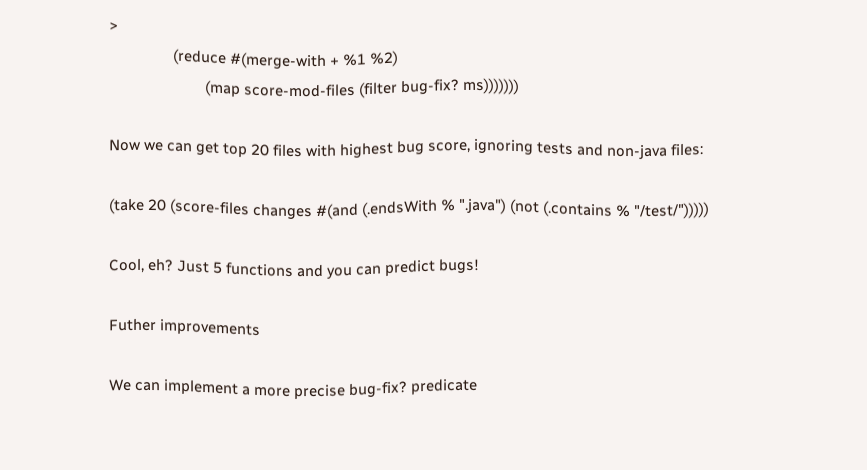>
                (reduce #(merge-with + %1 %2)
                        (map score-mod-files (filter bug-fix? ms)))))))

Now we can get top 20 files with highest bug score, ignoring tests and non-java files:

(take 20 (score-files changes #(and (.endsWith % ".java") (not (.contains % "/test/")))))

Cool, eh? Just 5 functions and you can predict bugs!

Futher improvements

We can implement a more precise bug-fix? predicate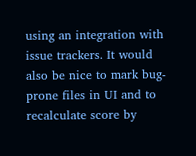using an integration with issue trackers. It would also be nice to mark bug-prone files in UI and to recalculate score by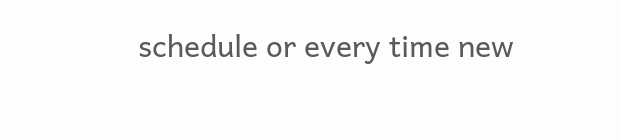schedule or every time new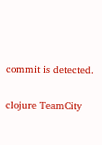commit is detected.

clojure TeamCity